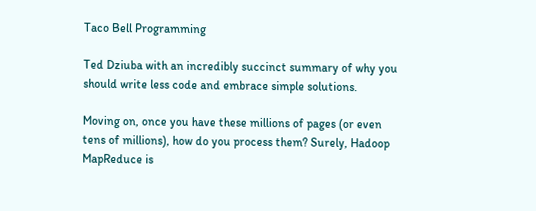Taco Bell Programming

Ted Dziuba with an incredibly succinct summary of why you should write less code and embrace simple solutions.

Moving on, once you have these millions of pages (or even tens of millions), how do you process them? Surely, Hadoop MapReduce is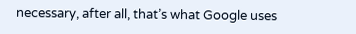necessary, after all, that’s what Google uses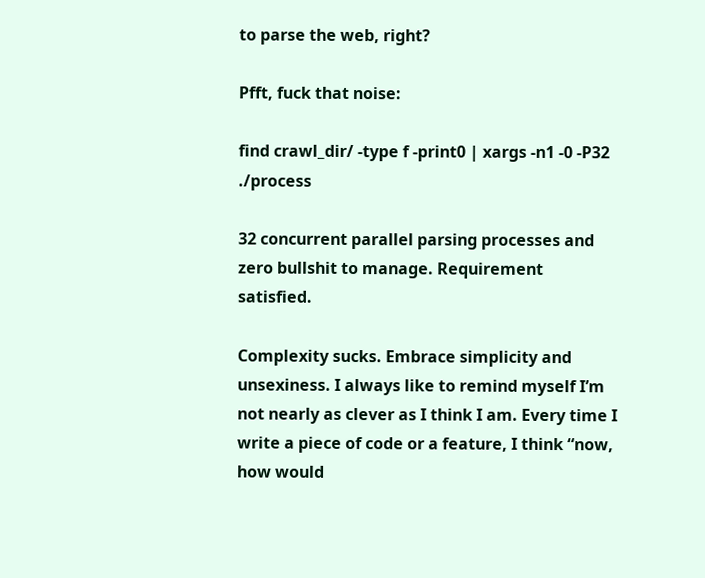to parse the web, right?

Pfft, fuck that noise:

find crawl_dir/ -type f -print0 | xargs -n1 -0 -P32 ./process

32 concurrent parallel parsing processes and zero bullshit to manage. Requirement satisfied.

Complexity sucks. Embrace simplicity and unsexiness. I always like to remind myself I’m not nearly as clever as I think I am. Every time I write a piece of code or a feature, I think “now, how would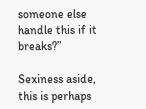someone else handle this if it breaks?”

Sexiness aside, this is perhaps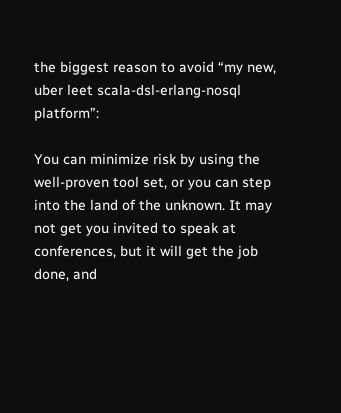the biggest reason to avoid “my new, uber leet scala-dsl-erlang-nosql platform”:

You can minimize risk by using the well-proven tool set, or you can step into the land of the unknown. It may not get you invited to speak at conferences, but it will get the job done, and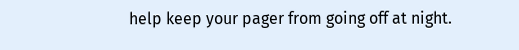help keep your pager from going off at night.